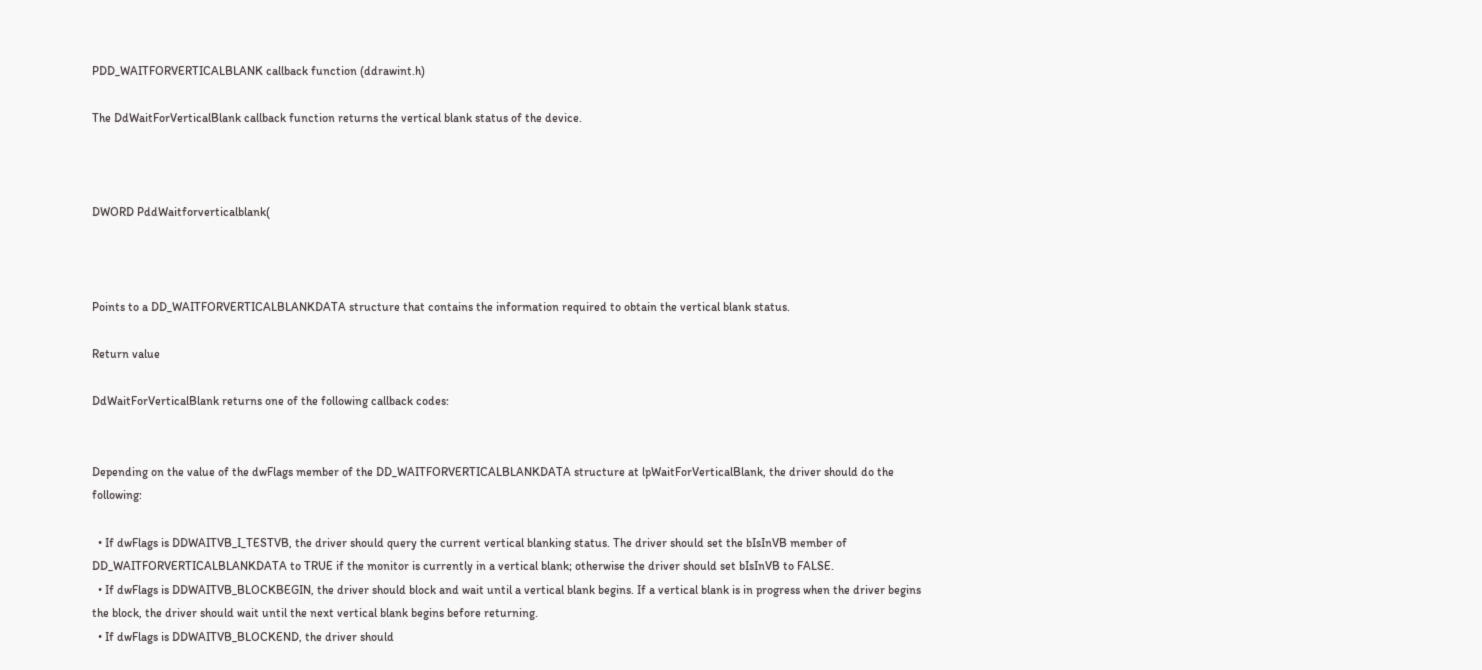PDD_WAITFORVERTICALBLANK callback function (ddrawint.h)

The DdWaitForVerticalBlank callback function returns the vertical blank status of the device.



DWORD PddWaitforverticalblank(



Points to a DD_WAITFORVERTICALBLANKDATA structure that contains the information required to obtain the vertical blank status.

Return value

DdWaitForVerticalBlank returns one of the following callback codes:


Depending on the value of the dwFlags member of the DD_WAITFORVERTICALBLANKDATA structure at lpWaitForVerticalBlank, the driver should do the following:

  • If dwFlags is DDWAITVB_I_TESTVB, the driver should query the current vertical blanking status. The driver should set the bIsInVB member of DD_WAITFORVERTICALBLANKDATA to TRUE if the monitor is currently in a vertical blank; otherwise the driver should set bIsInVB to FALSE.
  • If dwFlags is DDWAITVB_BLOCKBEGIN, the driver should block and wait until a vertical blank begins. If a vertical blank is in progress when the driver begins the block, the driver should wait until the next vertical blank begins before returning.
  • If dwFlags is DDWAITVB_BLOCKEND, the driver should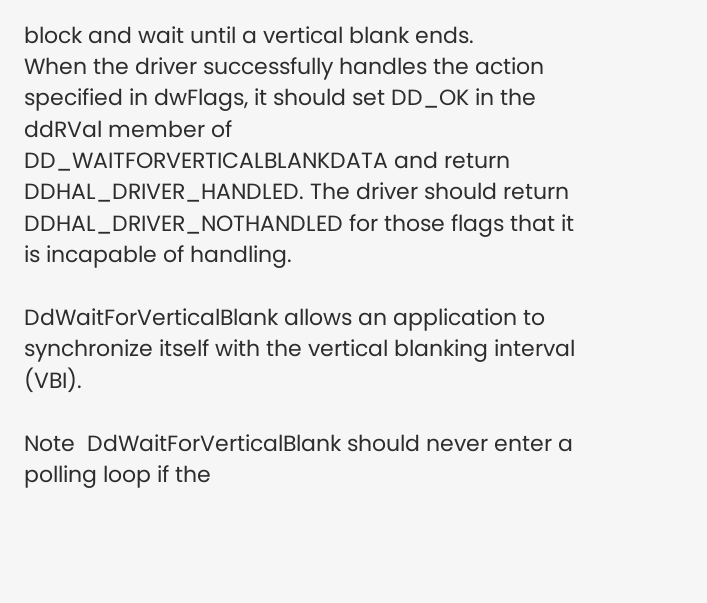block and wait until a vertical blank ends.
When the driver successfully handles the action specified in dwFlags, it should set DD_OK in the ddRVal member of DD_WAITFORVERTICALBLANKDATA and return DDHAL_DRIVER_HANDLED. The driver should return DDHAL_DRIVER_NOTHANDLED for those flags that it is incapable of handling.

DdWaitForVerticalBlank allows an application to synchronize itself with the vertical blanking interval (VBI).

Note  DdWaitForVerticalBlank should never enter a polling loop if the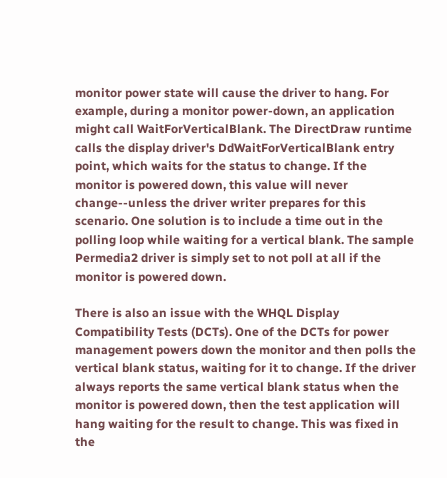monitor power state will cause the driver to hang. For example, during a monitor power-down, an application might call WaitForVerticalBlank. The DirectDraw runtime calls the display driver's DdWaitForVerticalBlank entry point, which waits for the status to change. If the monitor is powered down, this value will never change--unless the driver writer prepares for this scenario. One solution is to include a time out in the polling loop while waiting for a vertical blank. The sample Permedia2 driver is simply set to not poll at all if the monitor is powered down.

There is also an issue with the WHQL Display Compatibility Tests (DCTs). One of the DCTs for power management powers down the monitor and then polls the vertical blank status, waiting for it to change. If the driver always reports the same vertical blank status when the monitor is powered down, then the test application will hang waiting for the result to change. This was fixed in the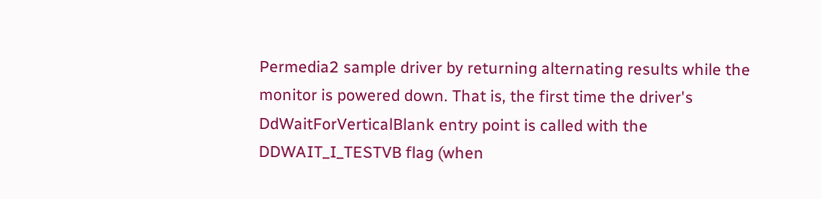Permedia2 sample driver by returning alternating results while the monitor is powered down. That is, the first time the driver's DdWaitForVerticalBlank entry point is called with the DDWAIT_I_TESTVB flag (when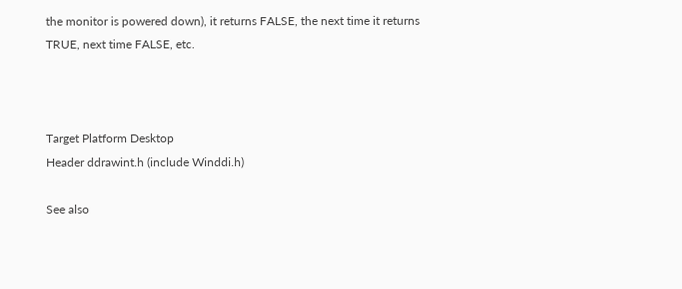the monitor is powered down), it returns FALSE, the next time it returns TRUE, next time FALSE, etc.



Target Platform Desktop
Header ddrawint.h (include Winddi.h)

See also